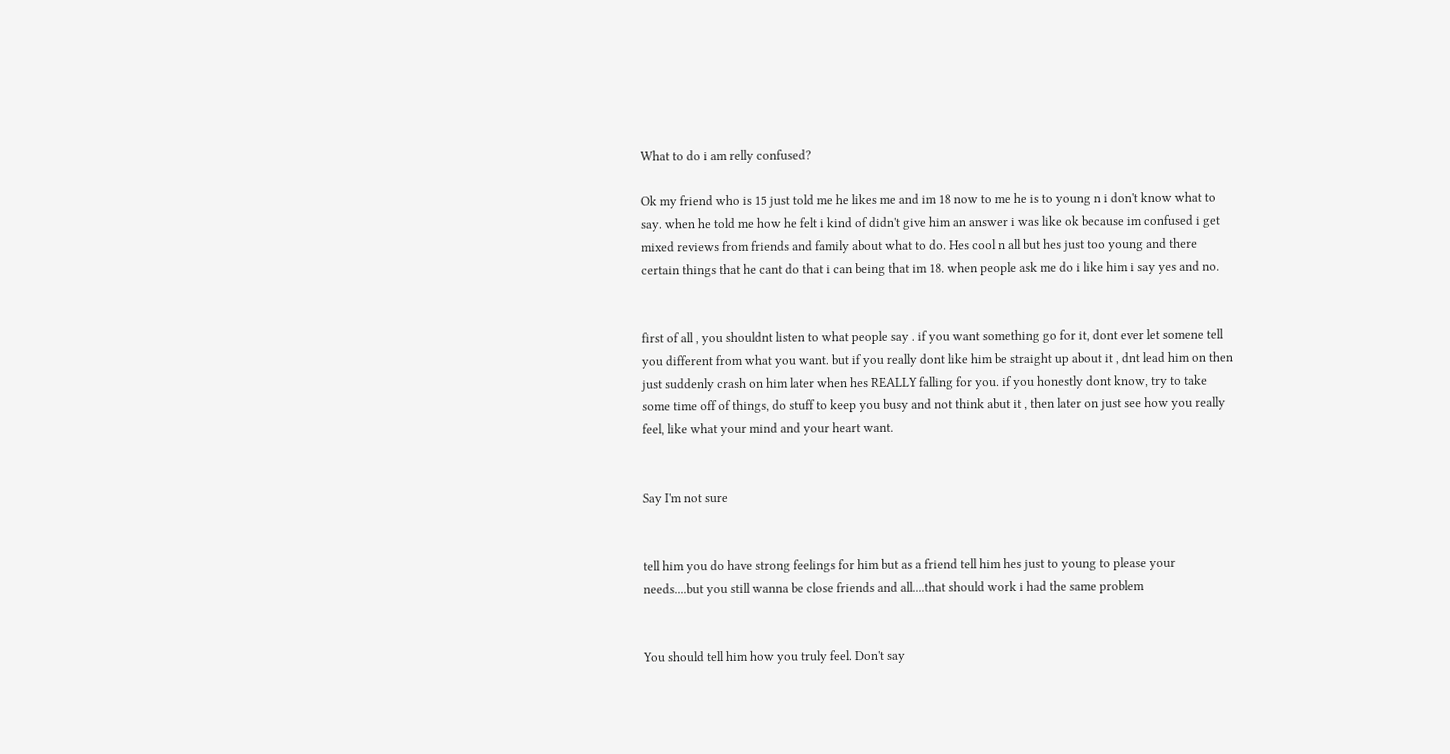What to do i am relly confused?

Ok my friend who is 15 just told me he likes me and im 18 now to me he is to young n i don't know what to say. when he told me how he felt i kind of didn't give him an answer i was like ok because im confused i get mixed reviews from friends and family about what to do. Hes cool n all but hes just too young and there certain things that he cant do that i can being that im 18. when people ask me do i like him i say yes and no.


first of all , you shouldnt listen to what people say . if you want something go for it, dont ever let somene tell you different from what you want. but if you really dont like him be straight up about it , dnt lead him on then just suddenly crash on him later when hes REALLY falling for you. if you honestly dont know, try to take some time off of things, do stuff to keep you busy and not think abut it , then later on just see how you really feel, like what your mind and your heart want.


Say I'm not sure


tell him you do have strong feelings for him but as a friend tell him hes just to young to please your needs....but you still wanna be close friends and all....that should work i had the same problem


You should tell him how you truly feel. Don't say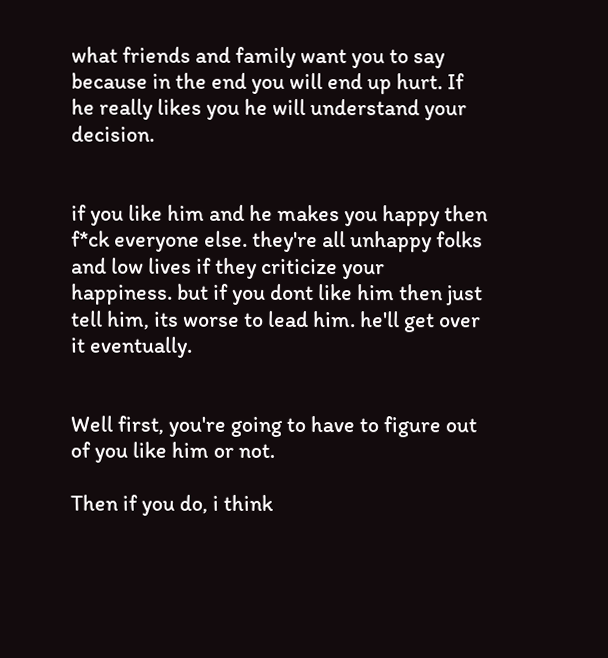what friends and family want you to say because in the end you will end up hurt. If he really likes you he will understand your decision.


if you like him and he makes you happy then f*ck everyone else. they're all unhappy folks and low lives if they criticize your happiness. but if you dont like him then just tell him, its worse to lead him. he'll get over it eventually.


Well first, you're going to have to figure out of you like him or not.

Then if you do, i think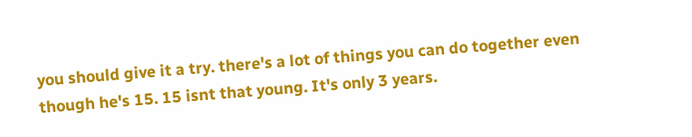you should give it a try. there's a lot of things you can do together even though he's 15. 15 isnt that young. It's only 3 years.